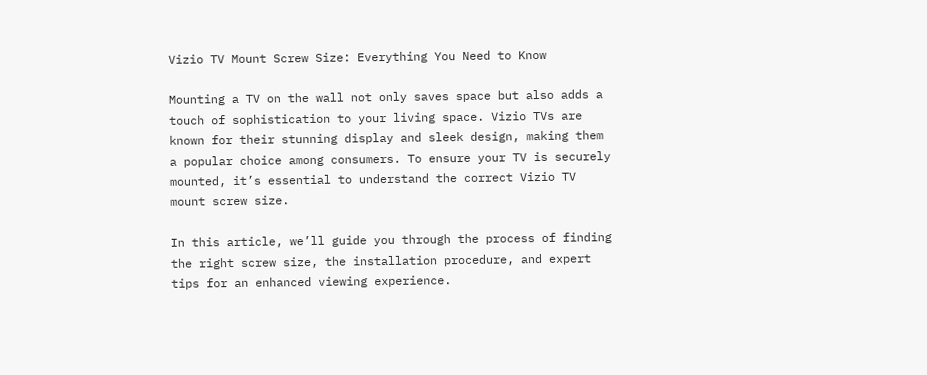Vizio TV Mount Screw Size: Everything You Need to Know

Mounting a TV on the wall not only saves space but also adds a touch of sophistication to your living space. Vizio TVs are known for their stunning display and sleek design, making them a popular choice among consumers. To ensure your TV is securely mounted, it’s essential to understand the correct Vizio TV mount screw size.

In this article, we’ll guide you through the process of finding the right screw size, the installation procedure, and expert tips for an enhanced viewing experience.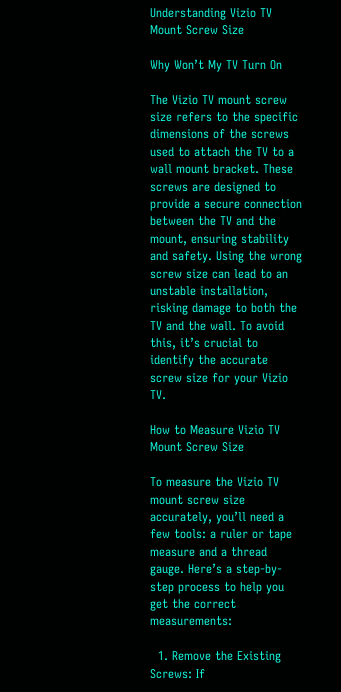Understanding Vizio TV Mount Screw Size

Why Won’t My TV Turn On

The Vizio TV mount screw size refers to the specific dimensions of the screws used to attach the TV to a wall mount bracket. These screws are designed to provide a secure connection between the TV and the mount, ensuring stability and safety. Using the wrong screw size can lead to an unstable installation, risking damage to both the TV and the wall. To avoid this, it’s crucial to identify the accurate screw size for your Vizio TV.

How to Measure Vizio TV Mount Screw Size

To measure the Vizio TV mount screw size accurately, you’ll need a few tools: a ruler or tape measure and a thread gauge. Here’s a step-by-step process to help you get the correct measurements:

  1. Remove the Existing Screws: If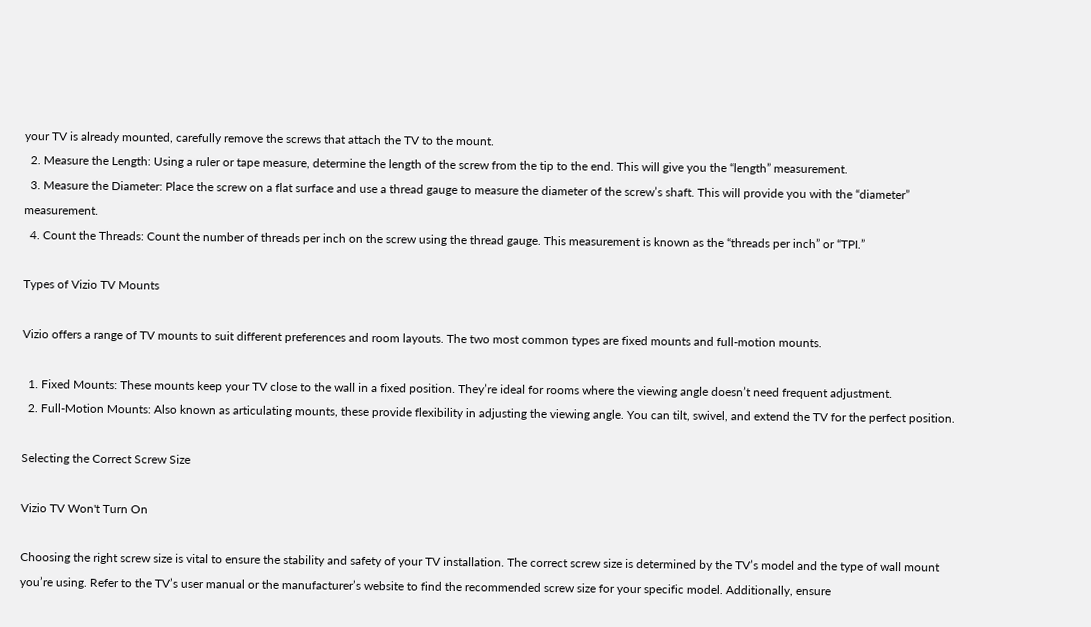your TV is already mounted, carefully remove the screws that attach the TV to the mount.
  2. Measure the Length: Using a ruler or tape measure, determine the length of the screw from the tip to the end. This will give you the “length” measurement.
  3. Measure the Diameter: Place the screw on a flat surface and use a thread gauge to measure the diameter of the screw’s shaft. This will provide you with the “diameter” measurement.
  4. Count the Threads: Count the number of threads per inch on the screw using the thread gauge. This measurement is known as the “threads per inch” or “TPI.”

Types of Vizio TV Mounts

Vizio offers a range of TV mounts to suit different preferences and room layouts. The two most common types are fixed mounts and full-motion mounts.

  1. Fixed Mounts: These mounts keep your TV close to the wall in a fixed position. They’re ideal for rooms where the viewing angle doesn’t need frequent adjustment.
  2. Full-Motion Mounts: Also known as articulating mounts, these provide flexibility in adjusting the viewing angle. You can tilt, swivel, and extend the TV for the perfect position.

Selecting the Correct Screw Size

Vizio TV Won't Turn On

Choosing the right screw size is vital to ensure the stability and safety of your TV installation. The correct screw size is determined by the TV’s model and the type of wall mount you’re using. Refer to the TV’s user manual or the manufacturer’s website to find the recommended screw size for your specific model. Additionally, ensure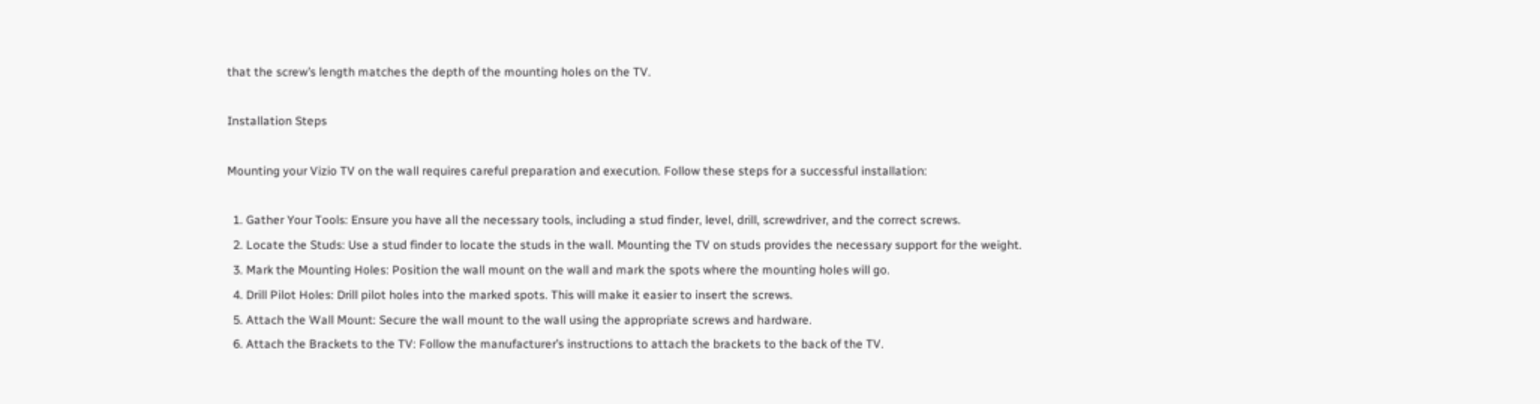that the screw’s length matches the depth of the mounting holes on the TV.

Installation Steps

Mounting your Vizio TV on the wall requires careful preparation and execution. Follow these steps for a successful installation:

  1. Gather Your Tools: Ensure you have all the necessary tools, including a stud finder, level, drill, screwdriver, and the correct screws.
  2. Locate the Studs: Use a stud finder to locate the studs in the wall. Mounting the TV on studs provides the necessary support for the weight.
  3. Mark the Mounting Holes: Position the wall mount on the wall and mark the spots where the mounting holes will go.
  4. Drill Pilot Holes: Drill pilot holes into the marked spots. This will make it easier to insert the screws.
  5. Attach the Wall Mount: Secure the wall mount to the wall using the appropriate screws and hardware.
  6. Attach the Brackets to the TV: Follow the manufacturer’s instructions to attach the brackets to the back of the TV.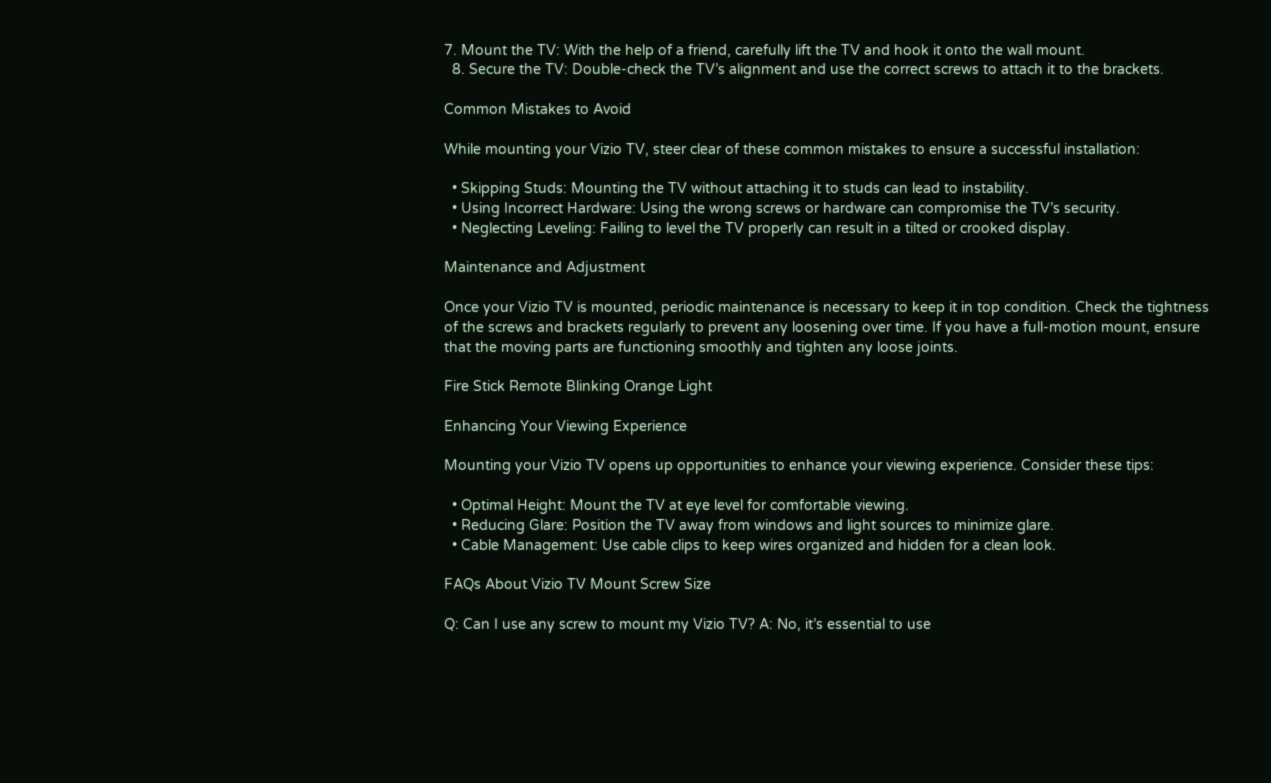7. Mount the TV: With the help of a friend, carefully lift the TV and hook it onto the wall mount.
  8. Secure the TV: Double-check the TV’s alignment and use the correct screws to attach it to the brackets.

Common Mistakes to Avoid

While mounting your Vizio TV, steer clear of these common mistakes to ensure a successful installation:

  • Skipping Studs: Mounting the TV without attaching it to studs can lead to instability.
  • Using Incorrect Hardware: Using the wrong screws or hardware can compromise the TV’s security.
  • Neglecting Leveling: Failing to level the TV properly can result in a tilted or crooked display.

Maintenance and Adjustment

Once your Vizio TV is mounted, periodic maintenance is necessary to keep it in top condition. Check the tightness of the screws and brackets regularly to prevent any loosening over time. If you have a full-motion mount, ensure that the moving parts are functioning smoothly and tighten any loose joints.

Fire Stick Remote Blinking Orange Light

Enhancing Your Viewing Experience

Mounting your Vizio TV opens up opportunities to enhance your viewing experience. Consider these tips:

  • Optimal Height: Mount the TV at eye level for comfortable viewing.
  • Reducing Glare: Position the TV away from windows and light sources to minimize glare.
  • Cable Management: Use cable clips to keep wires organized and hidden for a clean look.

FAQs About Vizio TV Mount Screw Size

Q: Can I use any screw to mount my Vizio TV? A: No, it’s essential to use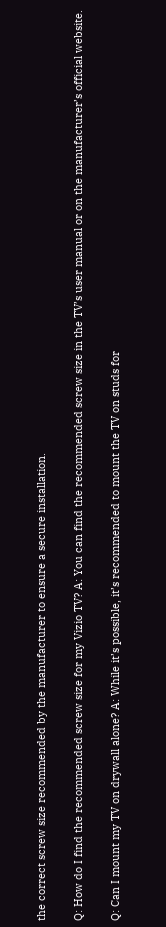the correct screw size recommended by the manufacturer to ensure a secure installation.

Q: How do I find the recommended screw size for my Vizio TV? A: You can find the recommended screw size in the TV’s user manual or on the manufacturer’s official website.

Q: Can I mount my TV on drywall alone? A: While it’s possible, it’s recommended to mount the TV on studs for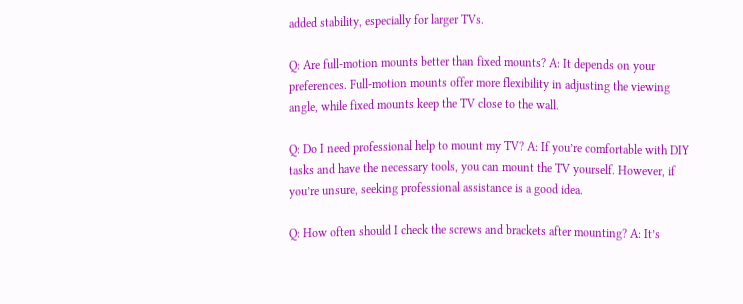added stability, especially for larger TVs.

Q: Are full-motion mounts better than fixed mounts? A: It depends on your preferences. Full-motion mounts offer more flexibility in adjusting the viewing angle, while fixed mounts keep the TV close to the wall.

Q: Do I need professional help to mount my TV? A: If you’re comfortable with DIY tasks and have the necessary tools, you can mount the TV yourself. However, if you’re unsure, seeking professional assistance is a good idea.

Q: How often should I check the screws and brackets after mounting? A: It’s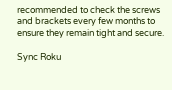recommended to check the screws and brackets every few months to ensure they remain tight and secure.

Sync Roku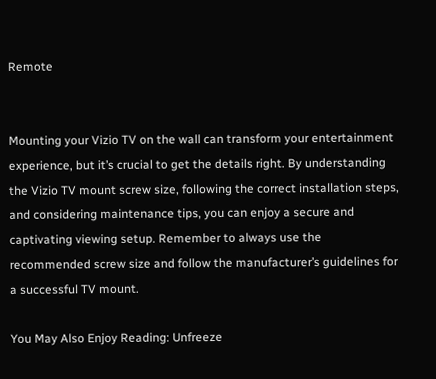Remote


Mounting your Vizio TV on the wall can transform your entertainment experience, but it’s crucial to get the details right. By understanding the Vizio TV mount screw size, following the correct installation steps, and considering maintenance tips, you can enjoy a secure and captivating viewing setup. Remember to always use the recommended screw size and follow the manufacturer’s guidelines for a successful TV mount.

You May Also Enjoy Reading: Unfreeze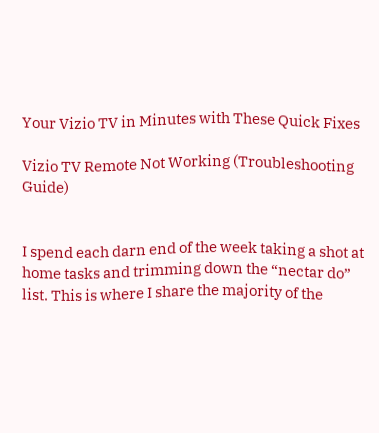Your Vizio TV in Minutes with These Quick Fixes

Vizio TV Remote Not Working (Troubleshooting Guide)


I spend each darn end of the week taking a shot at home tasks and trimming down the “nectar do” list. This is where I share the majority of the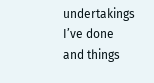undertakings I’ve done and things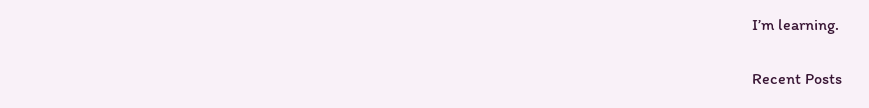I’m learning.

Recent Posts